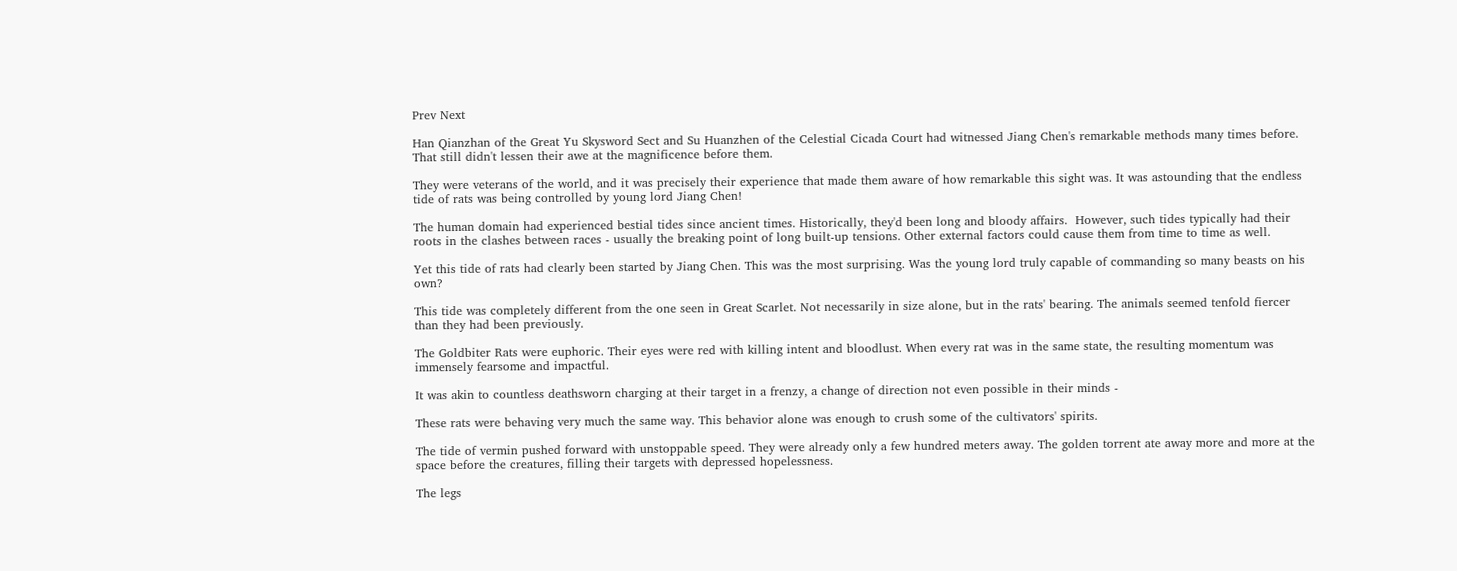Prev Next

Han Qianzhan of the Great Yu Skysword Sect and Su Huanzhen of the Celestial Cicada Court had witnessed Jiang Chen's remarkable methods many times before. That still didn't lessen their awe at the magnificence before them.

They were veterans of the world, and it was precisely their experience that made them aware of how remarkable this sight was. It was astounding that the endless tide of rats was being controlled by young lord Jiang Chen!

The human domain had experienced bestial tides since ancient times. Historically, they'd been long and bloody affairs.  However, such tides typically had their roots in the clashes between races - usually the breaking point of long built-up tensions. Other external factors could cause them from time to time as well.

Yet this tide of rats had clearly been started by Jiang Chen. This was the most surprising. Was the young lord truly capable of commanding so many beasts on his own?

This tide was completely different from the one seen in Great Scarlet. Not necessarily in size alone, but in the rats' bearing. The animals seemed tenfold fiercer than they had been previously.

The Goldbiter Rats were euphoric. Their eyes were red with killing intent and bloodlust. When every rat was in the same state, the resulting momentum was immensely fearsome and impactful.

It was akin to countless deathsworn charging at their target in a frenzy, a change of direction not even possible in their minds -

These rats were behaving very much the same way. This behavior alone was enough to crush some of the cultivators' spirits.

The tide of vermin pushed forward with unstoppable speed. They were already only a few hundred meters away. The golden torrent ate away more and more at the space before the creatures, filling their targets with depressed hopelessness.

The legs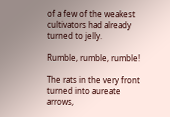of a few of the weakest cultivators had already turned to jelly.

Rumble, rumble, rumble!

The rats in the very front turned into aureate arrows,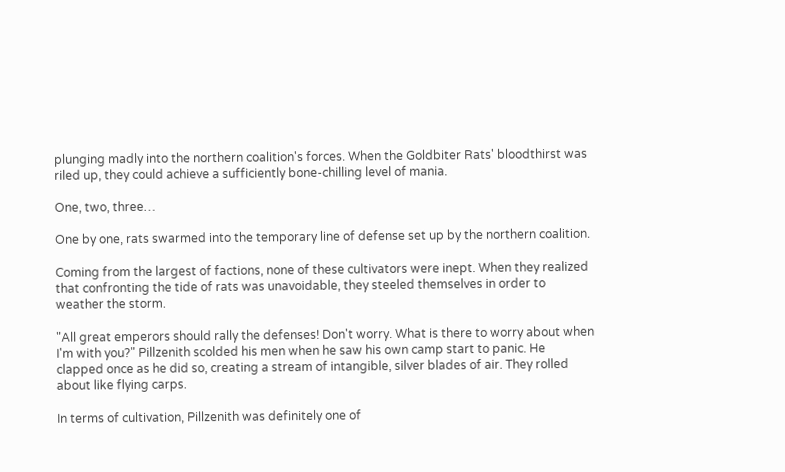plunging madly into the northern coalition's forces. When the Goldbiter Rats' bloodthirst was riled up, they could achieve a sufficiently bone-chilling level of mania.

One, two, three…

One by one, rats swarmed into the temporary line of defense set up by the northern coalition.

Coming from the largest of factions, none of these cultivators were inept. When they realized that confronting the tide of rats was unavoidable, they steeled themselves in order to weather the storm.

"All great emperors should rally the defenses! Don't worry. What is there to worry about when I'm with you?" Pillzenith scolded his men when he saw his own camp start to panic. He clapped once as he did so, creating a stream of intangible, silver blades of air. They rolled about like flying carps.

In terms of cultivation, Pillzenith was definitely one of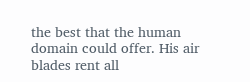the best that the human domain could offer. His air blades rent all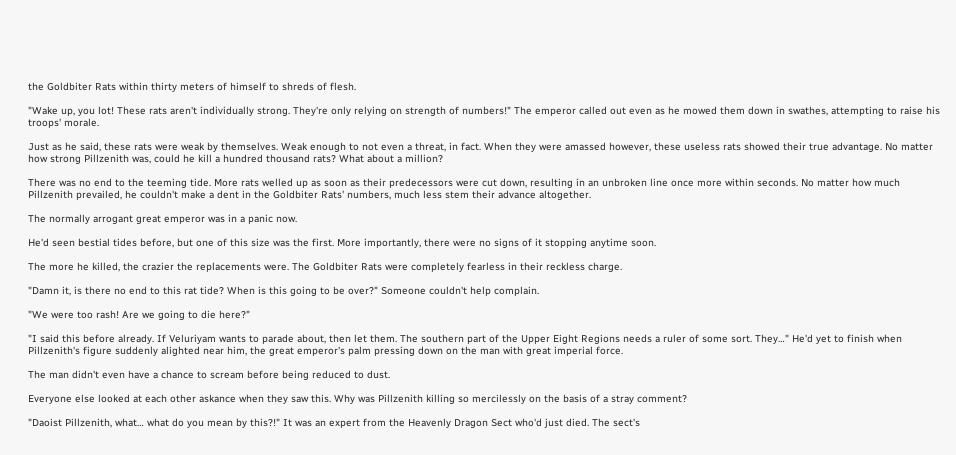the Goldbiter Rats within thirty meters of himself to shreds of flesh.

"Wake up, you lot! These rats aren't individually strong. They're only relying on strength of numbers!" The emperor called out even as he mowed them down in swathes, attempting to raise his troops' morale.

Just as he said, these rats were weak by themselves. Weak enough to not even a threat, in fact. When they were amassed however, these useless rats showed their true advantage. No matter how strong Pillzenith was, could he kill a hundred thousand rats? What about a million?

There was no end to the teeming tide. More rats welled up as soon as their predecessors were cut down, resulting in an unbroken line once more within seconds. No matter how much Pillzenith prevailed, he couldn't make a dent in the Goldbiter Rats' numbers, much less stem their advance altogether.

The normally arrogant great emperor was in a panic now.

He'd seen bestial tides before, but one of this size was the first. More importantly, there were no signs of it stopping anytime soon.

The more he killed, the crazier the replacements were. The Goldbiter Rats were completely fearless in their reckless charge.

"Damn it, is there no end to this rat tide? When is this going to be over?" Someone couldn't help complain.

"We were too rash! Are we going to die here?"

"I said this before already. If Veluriyam wants to parade about, then let them. The southern part of the Upper Eight Regions needs a ruler of some sort. They…" He'd yet to finish when Pillzenith's figure suddenly alighted near him, the great emperor's palm pressing down on the man with great imperial force.

The man didn't even have a chance to scream before being reduced to dust.

Everyone else looked at each other askance when they saw this. Why was Pillzenith killing so mercilessly on the basis of a stray comment?

"Daoist Pillzenith, what… what do you mean by this?!" It was an expert from the Heavenly Dragon Sect who'd just died. The sect's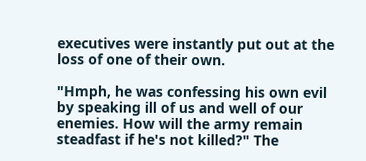executives were instantly put out at the loss of one of their own.

"Hmph, he was confessing his own evil by speaking ill of us and well of our enemies. How will the army remain steadfast if he's not killed?" The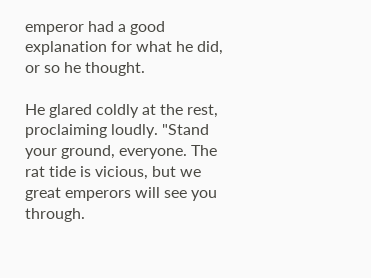emperor had a good explanation for what he did, or so he thought.

He glared coldly at the rest, proclaiming loudly. "Stand your ground, everyone. The rat tide is vicious, but we great emperors will see you through.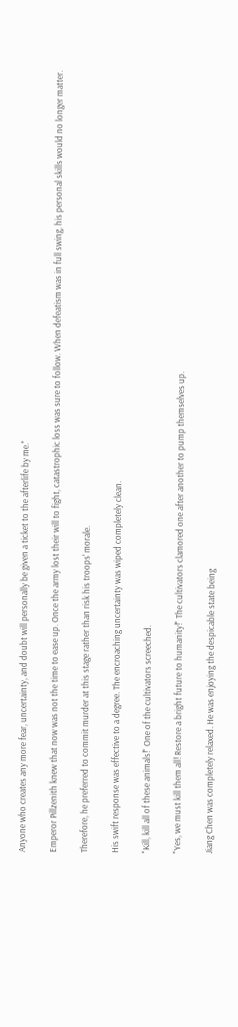Anyone who creates any more fear, uncertainty, and doubt will personally be given a ticket to the afterlife by me."

Emperor Pillzenith knew that now was not the time to ease up. Once the army lost their will to fight, catastrophic loss was sure to follow. When defeatism was in full swing, his personal skills would no longer matter.

Therefore, he preferred to commit murder at this stage rather than risk his troops' morale.

His swift response was effective to a degree. The encroaching uncertainty was wiped completely clean.

"Kill, kill all of these animals!" One of the cultivators screeched.

"Yes, we must kill them all! Restore a bright future to humanity!" The cultivators clamored one after another to pump themselves up.

Jiang Chen was completely relaxed. He was enjoying the despicable state being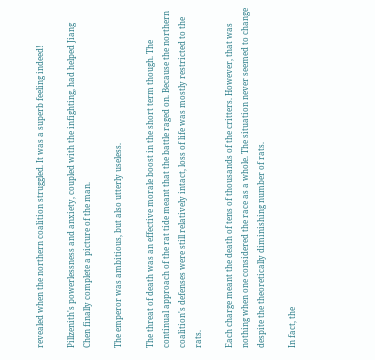revealed when the northern coalition struggled. It was a superb feeling indeed!

Pillzenith's powerlessness and anxiety, coupled with the infighting, had helped Jiang Chen finally complete a picture of the man.

The emperor was ambitious, but also utterly useless.

The threat of death was an effective morale boost in the short term though. The continual approach of the rat tide meant that the battle raged on. Because the northern coalition's defenses were still relatively intact, loss of life was mostly restricted to the rats.

Each charge meant the death of tens of thousands of the critters. However, that was nothing when one considered the race as a whole. The situation never seemed to change despite the theoretically diminishing number of rats.

In fact, the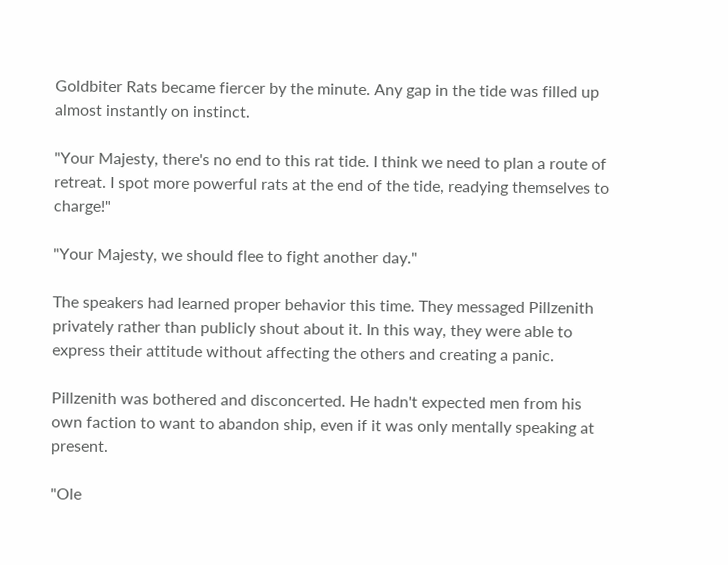Goldbiter Rats became fiercer by the minute. Any gap in the tide was filled up almost instantly on instinct.

"Your Majesty, there's no end to this rat tide. I think we need to plan a route of retreat. I spot more powerful rats at the end of the tide, readying themselves to charge!"

"Your Majesty, we should flee to fight another day."

The speakers had learned proper behavior this time. They messaged Pillzenith privately rather than publicly shout about it. In this way, they were able to express their attitude without affecting the others and creating a panic.

Pillzenith was bothered and disconcerted. He hadn't expected men from his own faction to want to abandon ship, even if it was only mentally speaking at present.

"Ole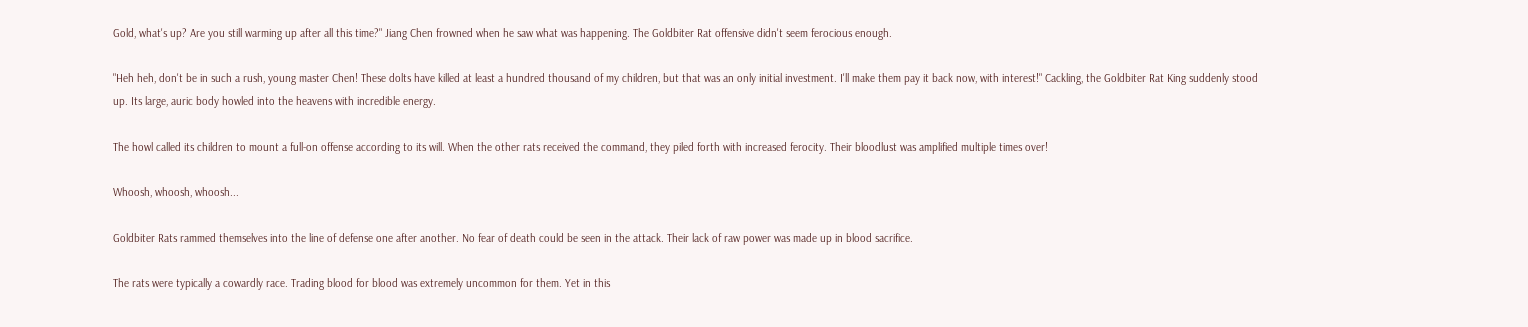Gold, what's up? Are you still warming up after all this time?" Jiang Chen frowned when he saw what was happening. The Goldbiter Rat offensive didn't seem ferocious enough.

"Heh heh, don't be in such a rush, young master Chen! These dolts have killed at least a hundred thousand of my children, but that was an only initial investment. I'll make them pay it back now, with interest!" Cackling, the Goldbiter Rat King suddenly stood up. Its large, auric body howled into the heavens with incredible energy.

The howl called its children to mount a full-on offense according to its will. When the other rats received the command, they piled forth with increased ferocity. Their bloodlust was amplified multiple times over!

Whoosh, whoosh, whoosh...

Goldbiter Rats rammed themselves into the line of defense one after another. No fear of death could be seen in the attack. Their lack of raw power was made up in blood sacrifice.

The rats were typically a cowardly race. Trading blood for blood was extremely uncommon for them. Yet in this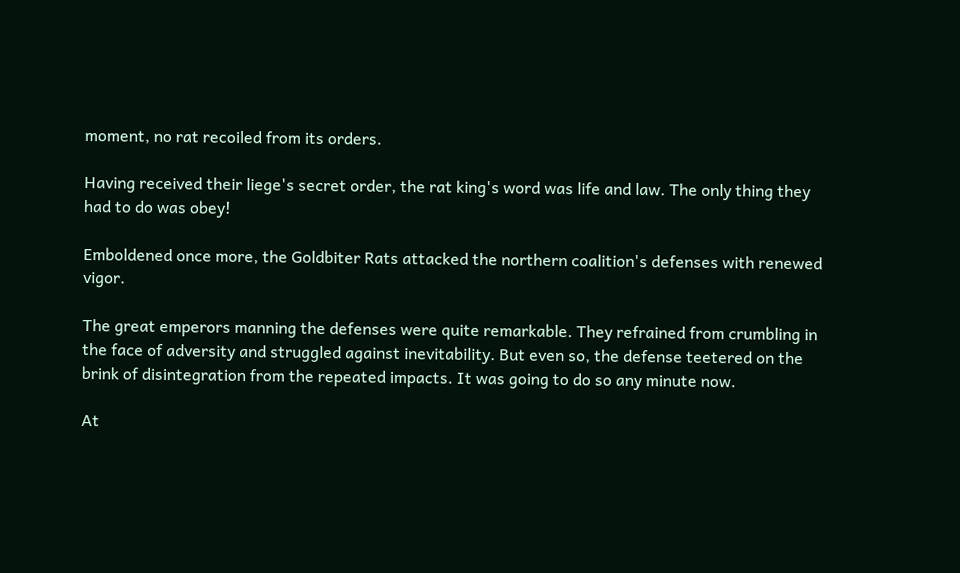moment, no rat recoiled from its orders.

Having received their liege's secret order, the rat king's word was life and law. The only thing they had to do was obey!

Emboldened once more, the Goldbiter Rats attacked the northern coalition's defenses with renewed vigor.

The great emperors manning the defenses were quite remarkable. They refrained from crumbling in the face of adversity and struggled against inevitability. But even so, the defense teetered on the brink of disintegration from the repeated impacts. It was going to do so any minute now.

At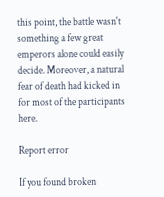this point, the battle wasn't something a few great emperors alone could easily decide. Moreover, a natural fear of death had kicked in for most of the participants here.

Report error

If you found broken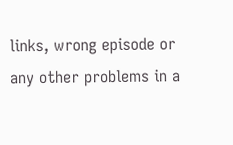links, wrong episode or any other problems in a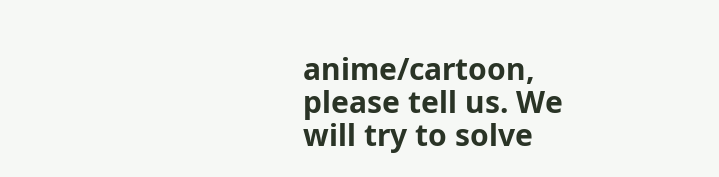anime/cartoon, please tell us. We will try to solve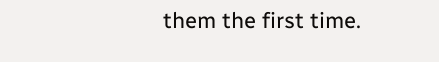them the first time.